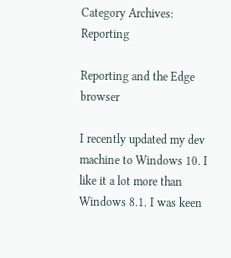Category Archives: Reporting

Reporting and the Edge browser

I recently updated my dev machine to Windows 10. I like it a lot more than Windows 8.1. I was keen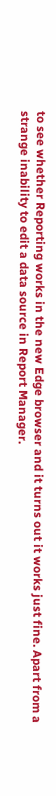to see whether Reporting works in the new Edge browser and it turns out it works just fine. Apart from a strange inability to edit a data source in Report Manager.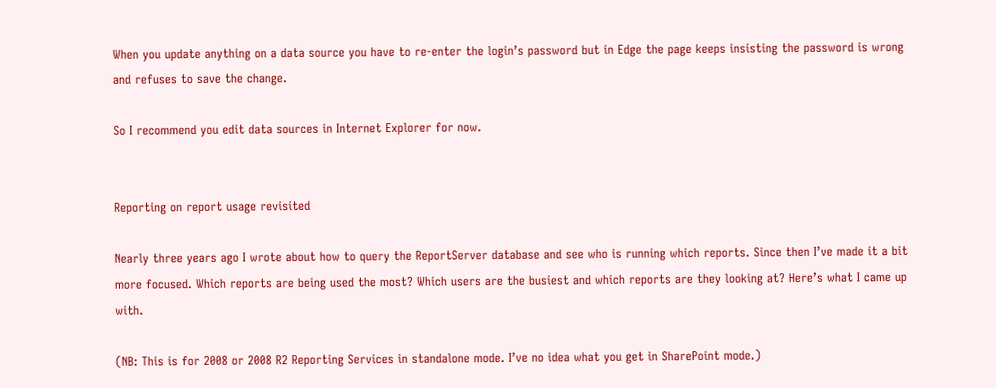When you update anything on a data source you have to re-enter the login’s password but in Edge the page keeps insisting the password is wrong and refuses to save the change.

So I recommend you edit data sources in Internet Explorer for now.


Reporting on report usage revisited

Nearly three years ago I wrote about how to query the ReportServer database and see who is running which reports. Since then I’ve made it a bit more focused. Which reports are being used the most? Which users are the busiest and which reports are they looking at? Here’s what I came up with.

(NB: This is for 2008 or 2008 R2 Reporting Services in standalone mode. I’ve no idea what you get in SharePoint mode.)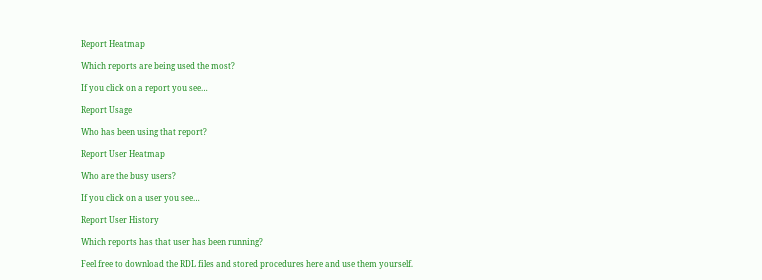Report Heatmap

Which reports are being used the most?

If you click on a report you see…

Report Usage

Who has been using that report?

Report User Heatmap

Who are the busy users?

If you click on a user you see…

Report User History

Which reports has that user has been running?

Feel free to download the RDL files and stored procedures here and use them yourself.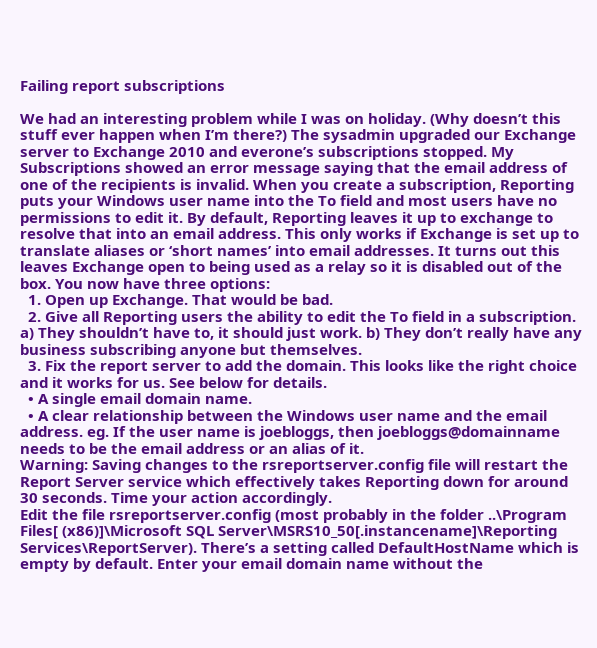Failing report subscriptions

We had an interesting problem while I was on holiday. (Why doesn’t this stuff ever happen when I’m there?) The sysadmin upgraded our Exchange server to Exchange 2010 and everone’s subscriptions stopped. My Subscriptions showed an error message saying that the email address of one of the recipients is invalid. When you create a subscription, Reporting puts your Windows user name into the To field and most users have no permissions to edit it. By default, Reporting leaves it up to exchange to resolve that into an email address. This only works if Exchange is set up to translate aliases or ‘short names’ into email addresses. It turns out this leaves Exchange open to being used as a relay so it is disabled out of the box. You now have three options:
  1. Open up Exchange. That would be bad.
  2. Give all Reporting users the ability to edit the To field in a subscription. a) They shouldn’t have to, it should just work. b) They don’t really have any business subscribing anyone but themselves.
  3. Fix the report server to add the domain. This looks like the right choice and it works for us. See below for details.
  • A single email domain name.
  • A clear relationship between the Windows user name and the email address. eg. If the user name is joebloggs, then joebloggs@domainname needs to be the email address or an alias of it.
Warning: Saving changes to the rsreportserver.config file will restart the Report Server service which effectively takes Reporting down for around 30 seconds. Time your action accordingly.
Edit the file rsreportserver.config (most probably in the folder ..\Program Files[ (x86)]\Microsoft SQL Server\MSRS10_50[.instancename]\Reporting Services\ReportServer). There’s a setting called DefaultHostName which is empty by default. Enter your email domain name without the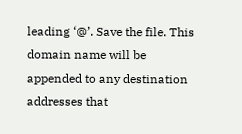leading ‘@’. Save the file. This domain name will be appended to any destination addresses that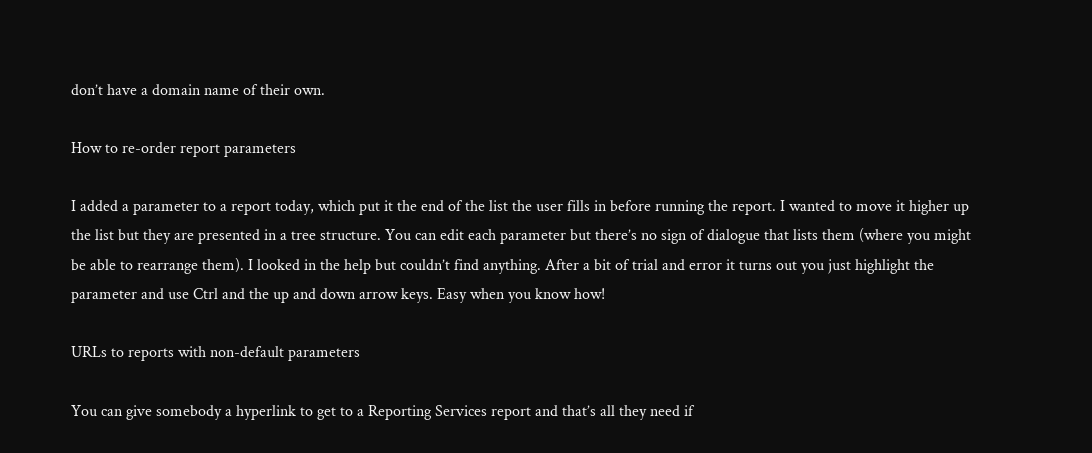don’t have a domain name of their own.

How to re-order report parameters

I added a parameter to a report today, which put it the end of the list the user fills in before running the report. I wanted to move it higher up the list but they are presented in a tree structure. You can edit each parameter but there’s no sign of dialogue that lists them (where you might be able to rearrange them). I looked in the help but couldn’t find anything. After a bit of trial and error it turns out you just highlight the parameter and use Ctrl and the up and down arrow keys. Easy when you know how!

URLs to reports with non-default parameters

You can give somebody a hyperlink to get to a Reporting Services report and that’s all they need if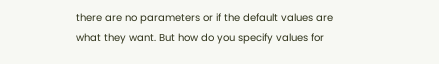there are no parameters or if the default values are what they want. But how do you specify values for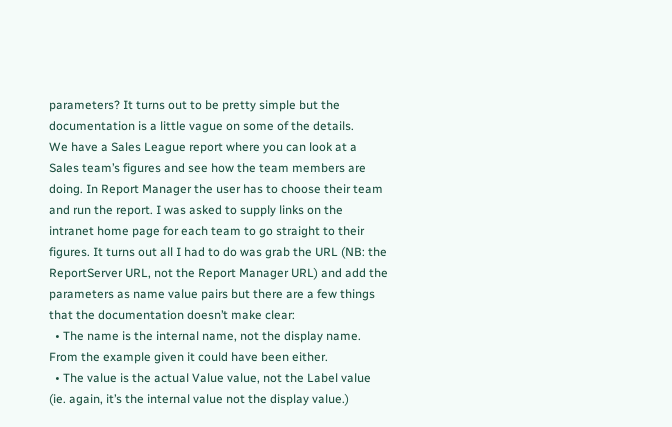parameters? It turns out to be pretty simple but the documentation is a little vague on some of the details.
We have a Sales League report where you can look at a Sales team’s figures and see how the team members are doing. In Report Manager the user has to choose their team and run the report. I was asked to supply links on the intranet home page for each team to go straight to their figures. It turns out all I had to do was grab the URL (NB: the ReportServer URL, not the Report Manager URL) and add the parameters as name value pairs but there are a few things that the documentation doesn’t make clear:
  • The name is the internal name, not the display name. From the example given it could have been either.
  • The value is the actual Value value, not the Label value (ie. again, it’s the internal value not the display value.)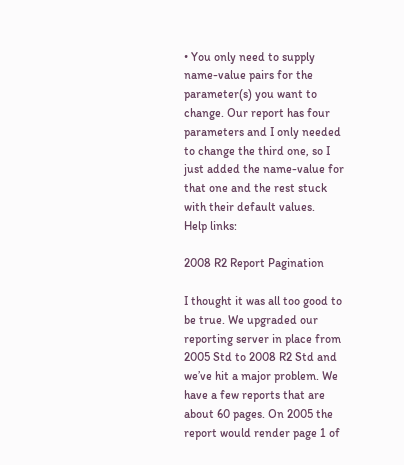• You only need to supply name-value pairs for the parameter(s) you want to change. Our report has four parameters and I only needed to change the third one, so I just added the name-value for that one and the rest stuck with their default values.
Help links:

2008 R2 Report Pagination

I thought it was all too good to be true. We upgraded our reporting server in place from 2005 Std to 2008 R2 Std and we’ve hit a major problem. We have a few reports that are about 60 pages. On 2005 the report would render page 1 of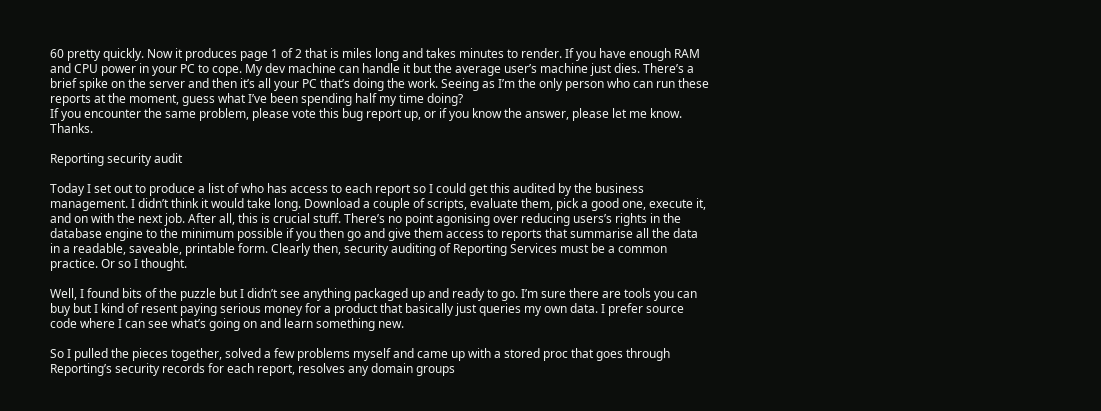60 pretty quickly. Now it produces page 1 of 2 that is miles long and takes minutes to render. If you have enough RAM and CPU power in your PC to cope. My dev machine can handle it but the average user’s machine just dies. There’s a brief spike on the server and then it’s all your PC that’s doing the work. Seeing as I’m the only person who can run these reports at the moment, guess what I’ve been spending half my time doing?
If you encounter the same problem, please vote this bug report up, or if you know the answer, please let me know. Thanks.

Reporting security audit

Today I set out to produce a list of who has access to each report so I could get this audited by the business management. I didn’t think it would take long. Download a couple of scripts, evaluate them, pick a good one, execute it, and on with the next job. After all, this is crucial stuff. There’s no point agonising over reducing users’s rights in the database engine to the minimum possible if you then go and give them access to reports that summarise all the data in a readable, saveable, printable form. Clearly then, security auditing of Reporting Services must be a common practice. Or so I thought.

Well, I found bits of the puzzle but I didn’t see anything packaged up and ready to go. I’m sure there are tools you can buy but I kind of resent paying serious money for a product that basically just queries my own data. I prefer source code where I can see what’s going on and learn something new.

So I pulled the pieces together, solved a few problems myself and came up with a stored proc that goes through Reporting’s security records for each report, resolves any domain groups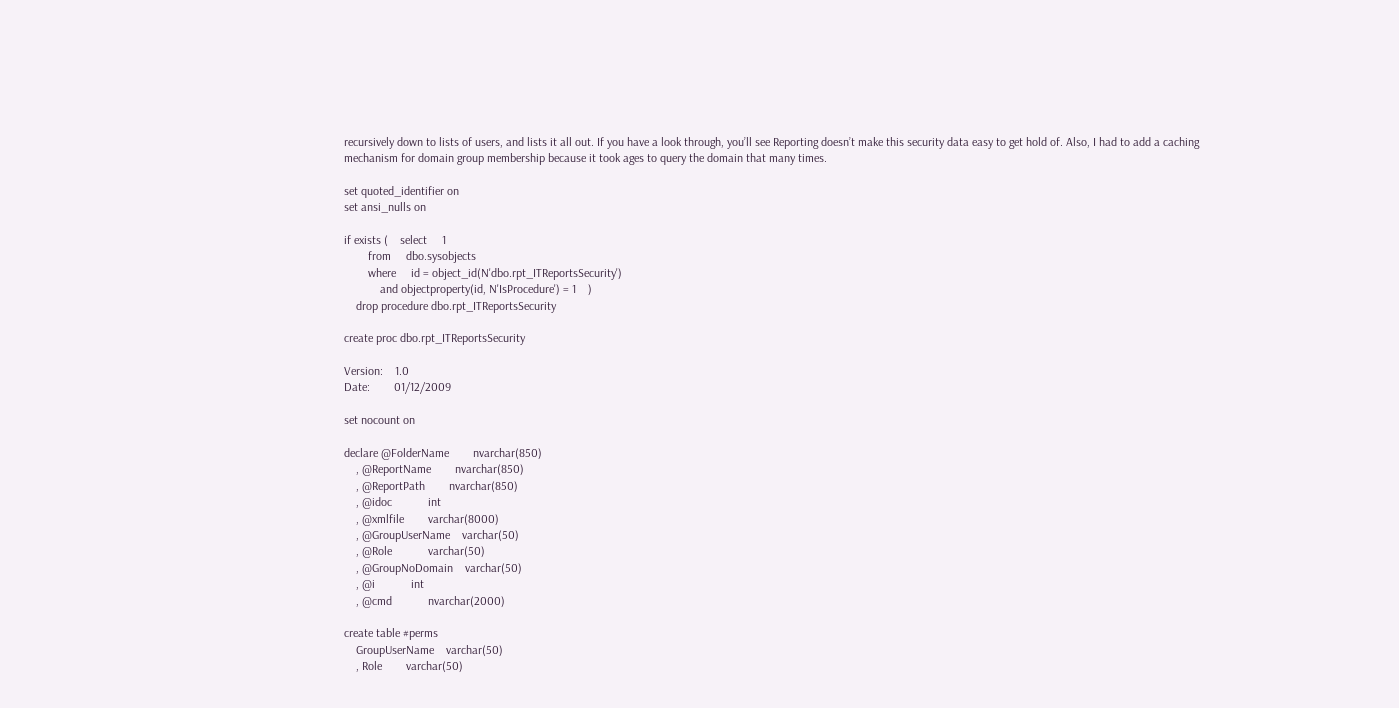recursively down to lists of users, and lists it all out. If you have a look through, you’ll see Reporting doesn’t make this security data easy to get hold of. Also, I had to add a caching mechanism for domain group membership because it took ages to query the domain that many times.

set quoted_identifier on
set ansi_nulls on

if exists (    select     1
        from     dbo.sysobjects
        where     id = object_id(N'dbo.rpt_ITReportsSecurity')
            and objectproperty(id, N'IsProcedure') = 1    )
    drop procedure dbo.rpt_ITReportsSecurity

create proc dbo.rpt_ITReportsSecurity

Version:    1.0
Date:        01/12/2009

set nocount on

declare @FolderName        nvarchar(850)
    , @ReportName        nvarchar(850)
    , @ReportPath        nvarchar(850)
    , @idoc            int
    , @xmlfile        varchar(8000)
    , @GroupUserName    varchar(50)
    , @Role            varchar(50)
    , @GroupNoDomain    varchar(50)
    , @i            int
    , @cmd            nvarchar(2000)

create table #perms
    GroupUserName    varchar(50)
    , Role        varchar(50)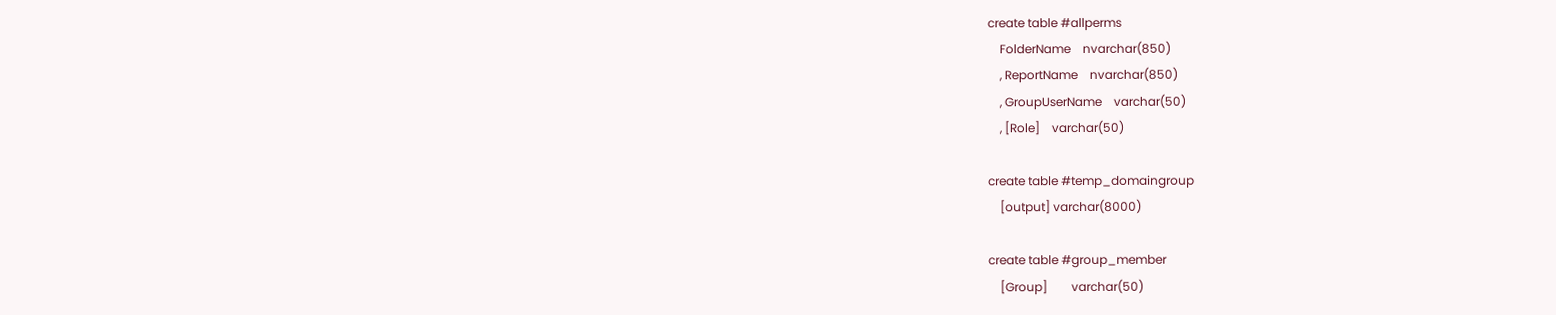create table #allperms
    FolderName    nvarchar(850)
    , ReportName    nvarchar(850)
    , GroupUserName    varchar(50)
    , [Role]    varchar(50)

create table #temp_domaingroup
    [output] varchar(8000)

create table #group_member
    [Group]        varchar(50)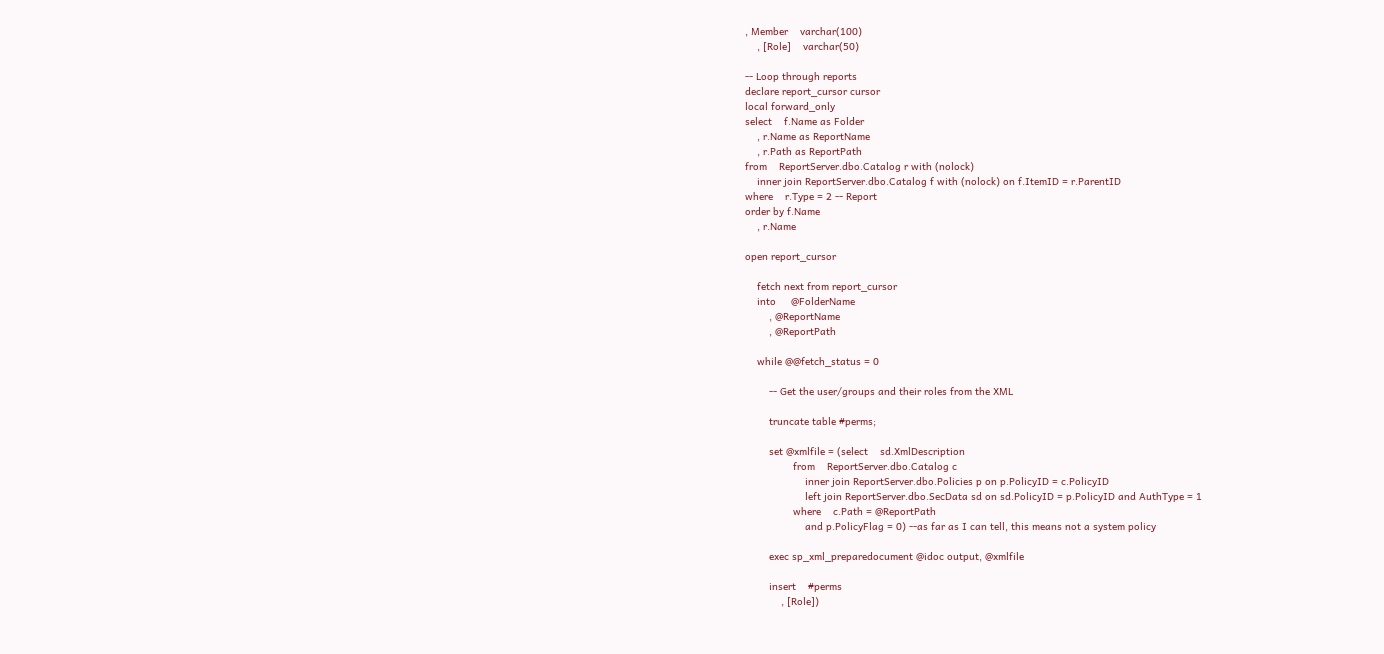, Member    varchar(100)
    , [Role]    varchar(50)

-- Loop through reports
declare report_cursor cursor
local forward_only
select    f.Name as Folder
    , r.Name as ReportName
    , r.Path as ReportPath
from    ReportServer.dbo.Catalog r with (nolock)
    inner join ReportServer.dbo.Catalog f with (nolock) on f.ItemID = r.ParentID
where    r.Type = 2 -- Report
order by f.Name
    , r.Name

open report_cursor

    fetch next from report_cursor
    into     @FolderName
        , @ReportName
        , @ReportPath

    while @@fetch_status = 0

        -- Get the user/groups and their roles from the XML

        truncate table #perms;

        set @xmlfile = (select    sd.XmlDescription
                from    ReportServer.dbo.Catalog c
                    inner join ReportServer.dbo.Policies p on p.PolicyID = c.PolicyID
                    left join ReportServer.dbo.SecData sd on sd.PolicyID = p.PolicyID and AuthType = 1
                where    c.Path = @ReportPath
                    and p.PolicyFlag = 0) --as far as I can tell, this means not a system policy

        exec sp_xml_preparedocument @idoc output, @xmlfile

        insert    #perms
            , [Role])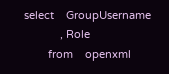select    GroupUsername
            , Role
        from    openxml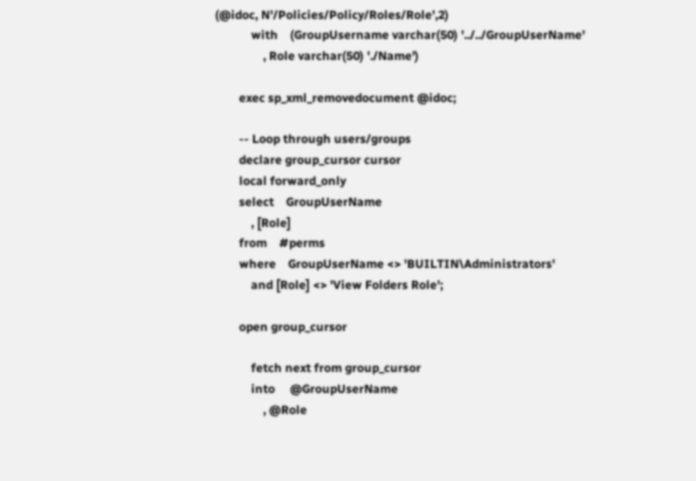(@idoc, N'/Policies/Policy/Roles/Role',2)
            with    (GroupUsername varchar(50) '../../GroupUserName'
                , Role varchar(50) './Name')

        exec sp_xml_removedocument @idoc;

        -- Loop through users/groups
        declare group_cursor cursor
        local forward_only
        select    GroupUserName
            , [Role]
        from    #perms
        where    GroupUserName <> 'BUILTIN\Administrators'
            and [Role] <> 'View Folders Role';

        open group_cursor

            fetch next from group_cursor
            into     @GroupUserName
                , @Role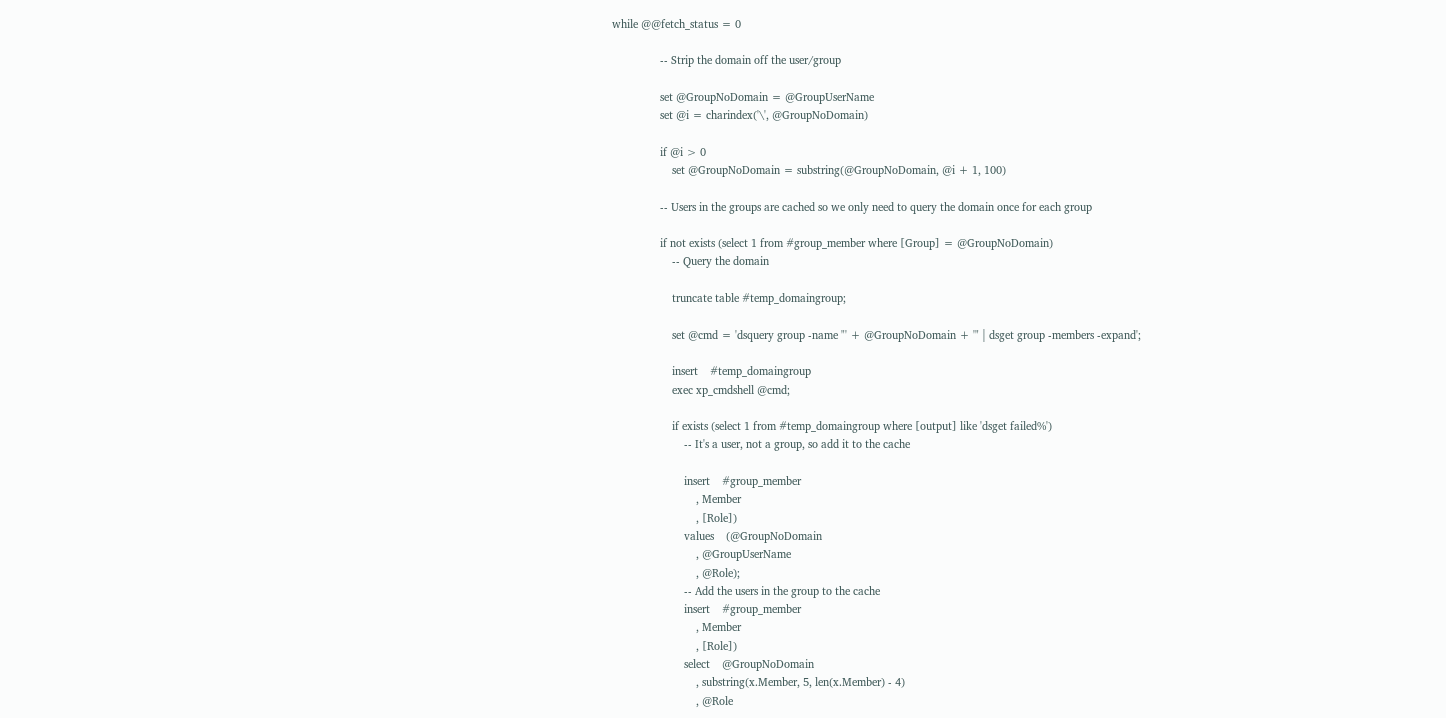while @@fetch_status = 0

                -- Strip the domain off the user/group

                set @GroupNoDomain = @GroupUserName
                set @i = charindex('\', @GroupNoDomain)

                if @i > 0
                    set @GroupNoDomain = substring(@GroupNoDomain, @i + 1, 100)

                -- Users in the groups are cached so we only need to query the domain once for each group

                if not exists (select 1 from #group_member where [Group] = @GroupNoDomain)
                    -- Query the domain

                    truncate table #temp_domaingroup;

                    set @cmd = 'dsquery group -name "' + @GroupNoDomain + '" | dsget group -members -expand';

                    insert    #temp_domaingroup
                    exec xp_cmdshell @cmd;

                    if exists (select 1 from #temp_domaingroup where [output] like 'dsget failed%')
                        -- It's a user, not a group, so add it to the cache

                        insert    #group_member
                            , Member
                            , [Role])
                        values    (@GroupNoDomain
                            , @GroupUserName
                            , @Role);
                        -- Add the users in the group to the cache
                        insert    #group_member
                            , Member
                            , [Role])
                        select    @GroupNoDomain
                            , substring(x.Member, 5, len(x.Member) - 4)
                            , @Role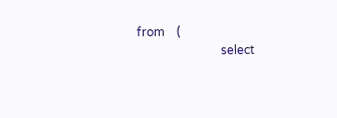from    (
                            select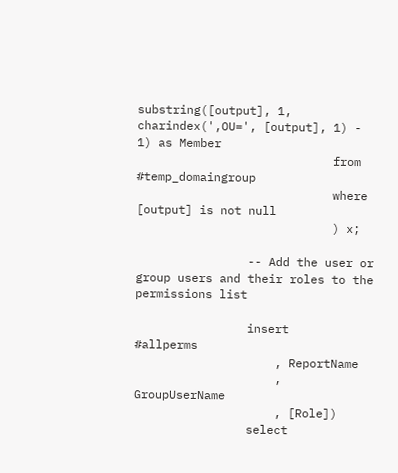substring([output], 1, charindex(',OU=', [output], 1) - 1) as Member
                            from    #temp_domaingroup
                            where    [output] is not null
                            ) x;

                -- Add the user or group users and their roles to the permissions list

                insert    #allperms
                    , ReportName
                    , GroupUserName
                    , [Role])
                select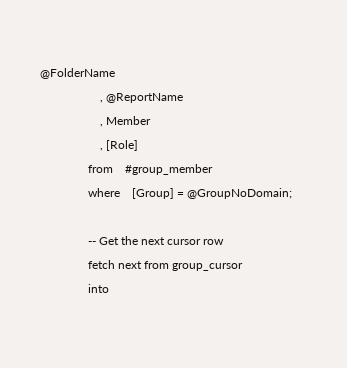@FolderName
                    , @ReportName
                    , Member
                    , [Role]
                from    #group_member
                where    [Group] = @GroupNoDomain;

                -- Get the next cursor row
                fetch next from group_cursor
                into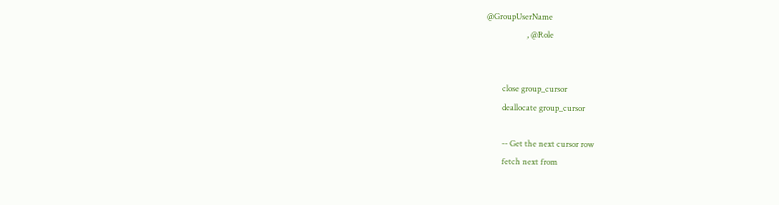@GroupUserName
                    , @Role


        close group_cursor
        deallocate group_cursor

        -- Get the next cursor row
        fetch next from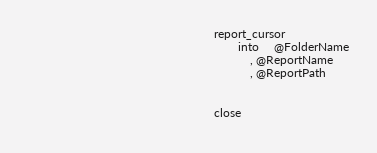report_cursor
        into     @FolderName
            , @ReportName
            , @ReportPath


close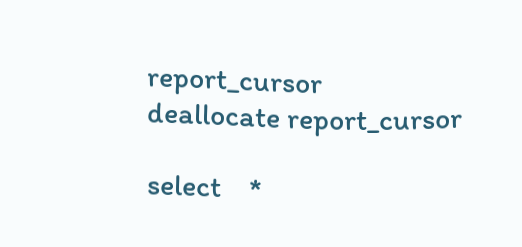report_cursor
deallocate report_cursor

select    *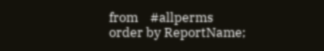from    #allperms
order by ReportName;